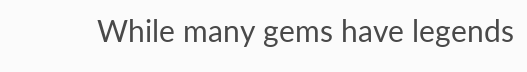While many gems have legends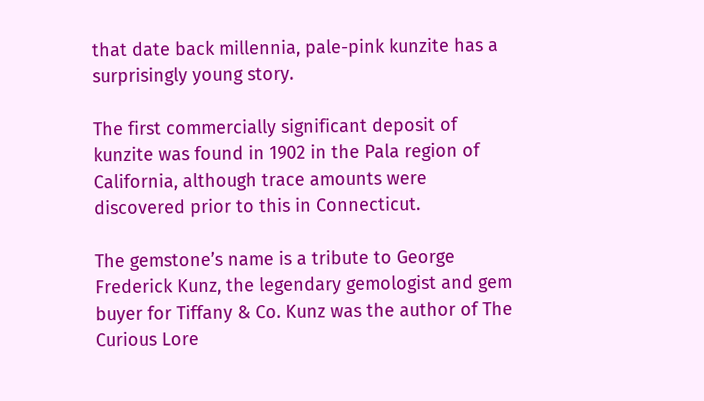that date back millennia, pale-pink kunzite has a surprisingly young story.

The first commercially significant deposit of kunzite was found in 1902 in the Pala region of California, although trace amounts were discovered prior to this in Connecticut.

The gemstone’s name is a tribute to George Frederick Kunz, the legendary gemologist and gem buyer for Tiffany & Co. Kunz was the author of The Curious Lore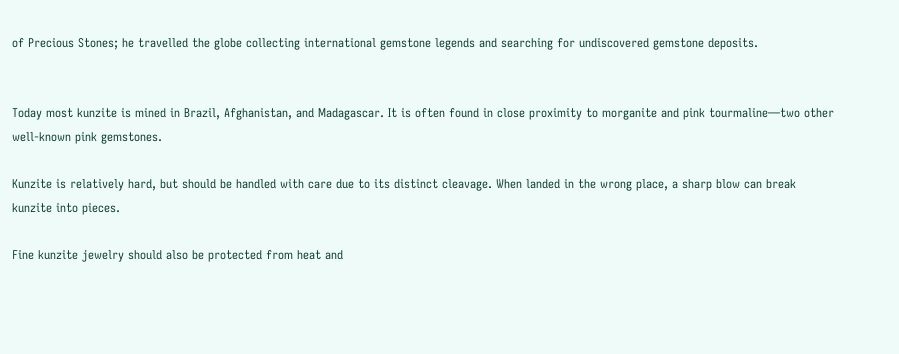of Precious Stones; he travelled the globe collecting international gemstone legends and searching for undiscovered gemstone deposits.


Today most kunzite is mined in Brazil, Afghanistan, and Madagascar. It is often found in close proximity to morganite and pink tourmaline—two other well-known pink gemstones.

Kunzite is relatively hard, but should be handled with care due to its distinct cleavage. When landed in the wrong place, a sharp blow can break kunzite into pieces.

Fine kunzite jewelry should also be protected from heat and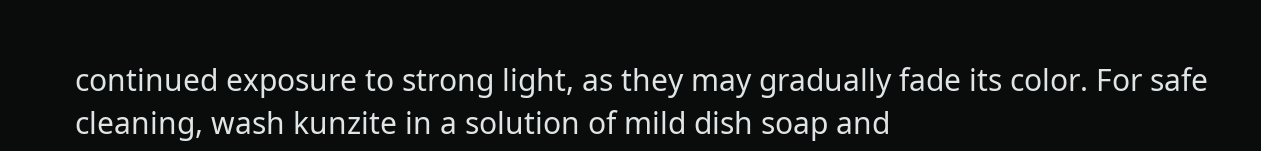continued exposure to strong light, as they may gradually fade its color. For safe cleaning, wash kunzite in a solution of mild dish soap and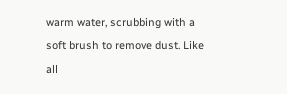warm water, scrubbing with a soft brush to remove dust. Like all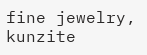fine jewelry, kunzite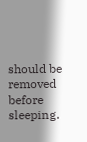should be removed before sleeping.